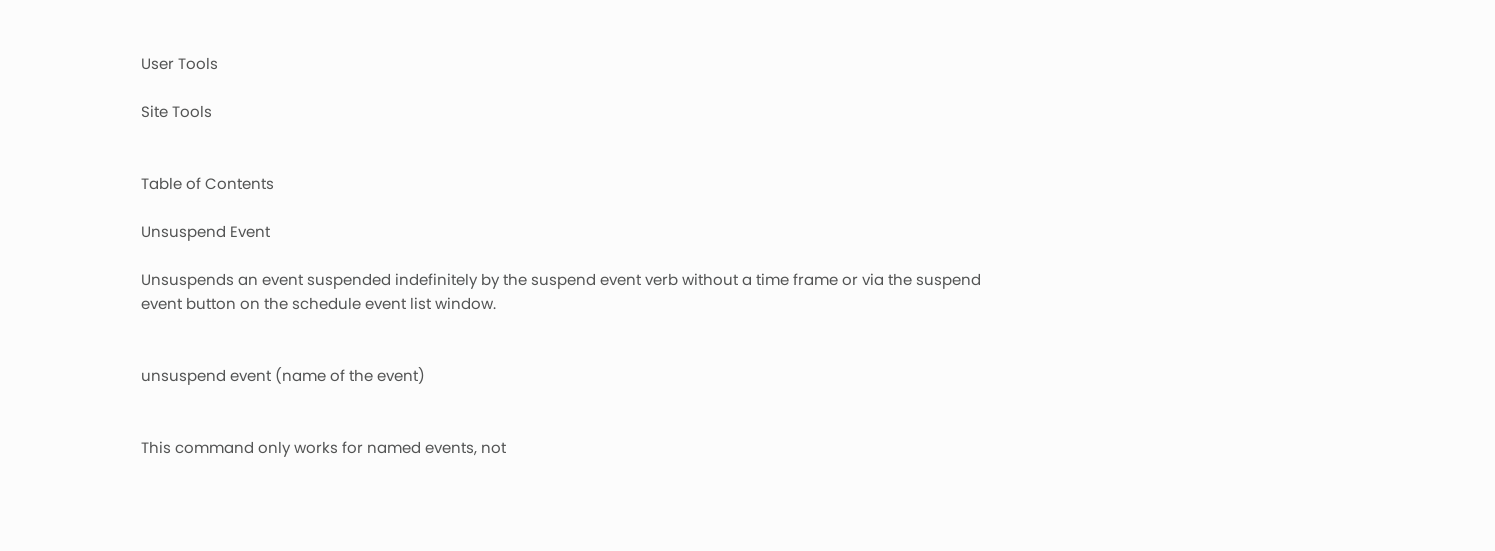User Tools

Site Tools


Table of Contents

Unsuspend Event

Unsuspends an event suspended indefinitely by the suspend event verb without a time frame or via the suspend event button on the schedule event list window.


unsuspend event (name of the event)


This command only works for named events, not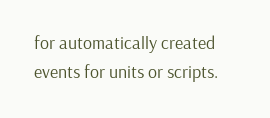for automatically created events for units or scripts.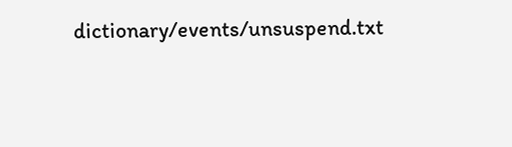dictionary/events/unsuspend.txt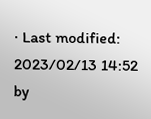· Last modified: 2023/02/13 14:52 by